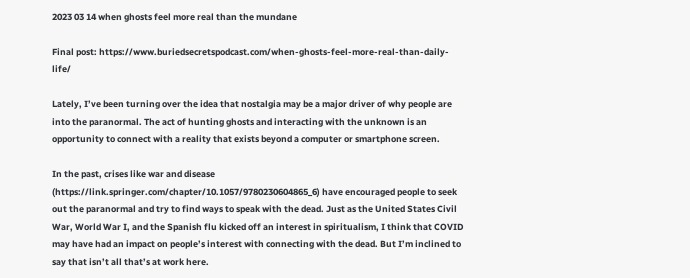2023 03 14 when ghosts feel more real than the mundane

Final post: https://www.buriedsecretspodcast.com/when-ghosts-feel-more-real-than-daily-life/

Lately, I’ve been turning over the idea that nostalgia may be a major driver of why people are into the paranormal. The act of hunting ghosts and interacting with the unknown is an opportunity to connect with a reality that exists beyond a computer or smartphone screen.

In the past, crises like war and disease (https://link.springer.com/chapter/10.1057/9780230604865_6) have encouraged people to seek out the paranormal and try to find ways to speak with the dead. Just as the United States Civil War, World War I, and the Spanish flu kicked off an interest in spiritualism, I think that COVID may have had an impact on people’s interest with connecting with the dead. But I’m inclined to say that isn’t all that’s at work here.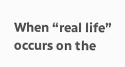When “real life” occurs on the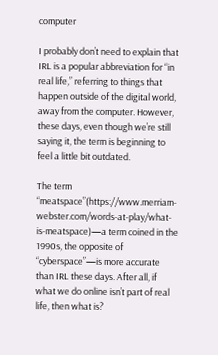computer

I probably don’t need to explain that IRL is a popular abbreviation for “in real life,” referring to things that happen outside of the digital world, away from the computer. However, these days, even though we’re still saying it, the term is beginning to feel a little bit outdated.

The term “meatspace”(https://www.merriam-webster.com/words-at-play/what-is-meatspace)—a term coined in the 1990s, the opposite of “cyberspace”—is more accurate than IRL these days. After all, if what we do online isn’t part of real life, then what is?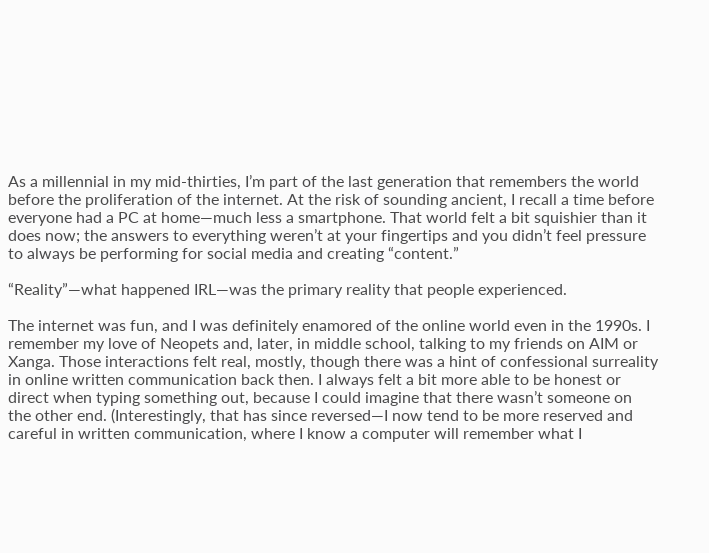As a millennial in my mid-thirties, I’m part of the last generation that remembers the world before the proliferation of the internet. At the risk of sounding ancient, I recall a time before everyone had a PC at home—much less a smartphone. That world felt a bit squishier than it does now; the answers to everything weren’t at your fingertips and you didn’t feel pressure to always be performing for social media and creating “content.”

“Reality”—what happened IRL—was the primary reality that people experienced.

The internet was fun, and I was definitely enamored of the online world even in the 1990s. I remember my love of Neopets and, later, in middle school, talking to my friends on AIM or Xanga. Those interactions felt real, mostly, though there was a hint of confessional surreality in online written communication back then. I always felt a bit more able to be honest or direct when typing something out, because I could imagine that there wasn’t someone on the other end. (Interestingly, that has since reversed—I now tend to be more reserved and careful in written communication, where I know a computer will remember what I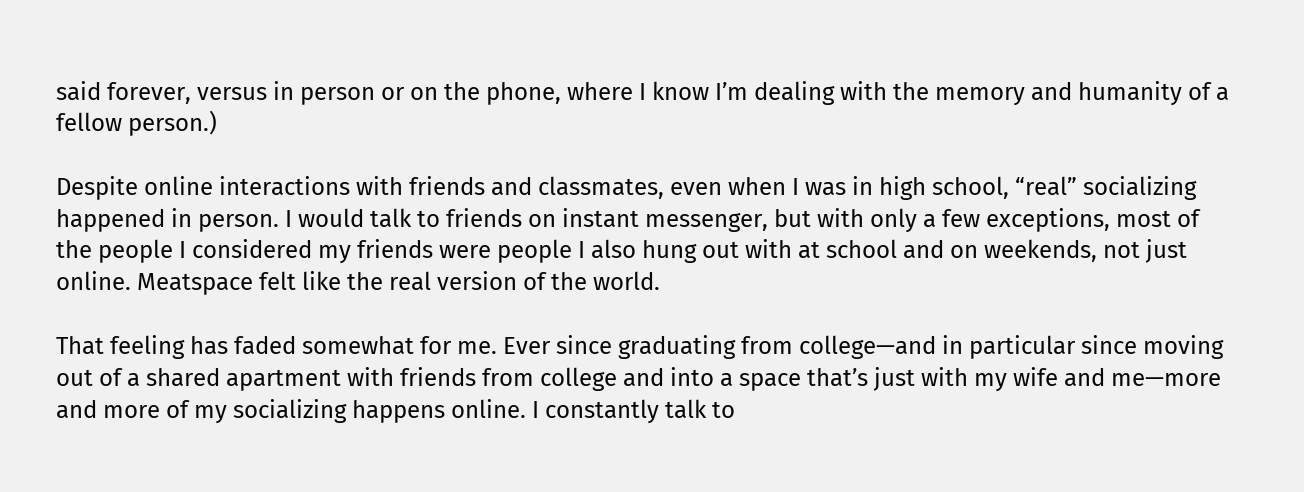said forever, versus in person or on the phone, where I know I’m dealing with the memory and humanity of a fellow person.)

Despite online interactions with friends and classmates, even when I was in high school, “real” socializing happened in person. I would talk to friends on instant messenger, but with only a few exceptions, most of the people I considered my friends were people I also hung out with at school and on weekends, not just online. Meatspace felt like the real version of the world.

That feeling has faded somewhat for me. Ever since graduating from college—and in particular since moving out of a shared apartment with friends from college and into a space that’s just with my wife and me—more and more of my socializing happens online. I constantly talk to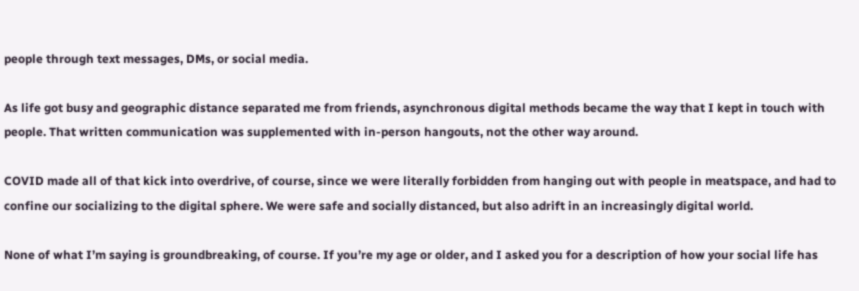people through text messages, DMs, or social media.

As life got busy and geographic distance separated me from friends, asynchronous digital methods became the way that I kept in touch with people. That written communication was supplemented with in-person hangouts, not the other way around.

COVID made all of that kick into overdrive, of course, since we were literally forbidden from hanging out with people in meatspace, and had to confine our socializing to the digital sphere. We were safe and socially distanced, but also adrift in an increasingly digital world.

None of what I’m saying is groundbreaking, of course. If you’re my age or older, and I asked you for a description of how your social life has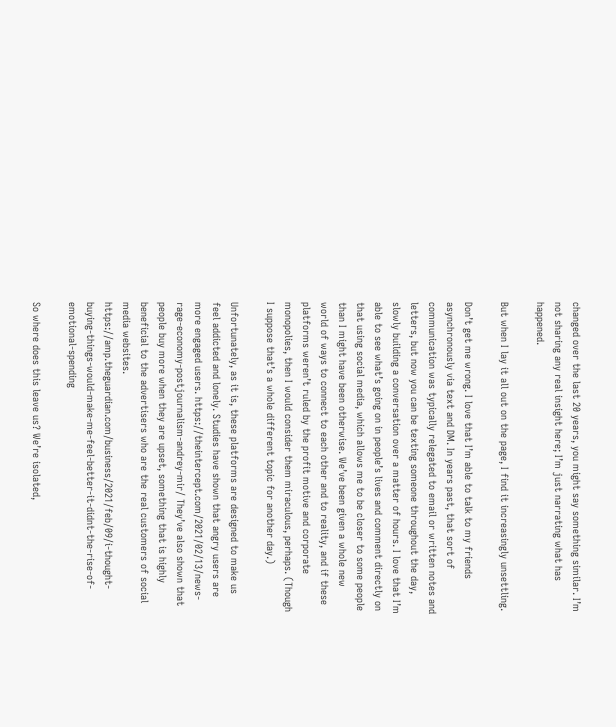changed over the last 20 years, you might say something similar. I’m not sharing any real insight here; I’m just narrating what has happened.

But when I lay it all out on the page, I find it increasingly unsettling.

Don’t get me wrong. I love that I’m able to talk to my friends asynchronously via text and DM. In years past, that sort of communication was typically relegated to email or written notes and letters, but now you can be texting someone throughout the day, slowly building a conversation over a matter of hours. I love that I’m able to see what’s going on in people’s lives and comment directly on that using social media, which allows me to be closer to some people than I might have been otherwise. We’ve been given a whole new world of ways to connect to each other and to reality, and if these platforms weren’t ruled by the profit motive and corporate monopolies, then I would consider them miraculous, perhaps. (Though I suppose that’s a whole different topic for another day.)

Unfortunately, as it is, these platforms are designed to make us feel addicted and lonely. Studies have shown that angry users are more engaged users. https://theintercept.com/2021/02/13/news-rage-economy-postjournalism-andrey-mir/ They’ve also shown that people buy more when they are upset, something that is highly beneficial to the advertisers who are the real customers of social media websites. https://amp.theguardian.com/business/2021/feb/09/i-thought-buying-things-would-make-me-feel-better-it-didnt-the-rise-of-emotional-spending

So where does this leave us? We’re isolated,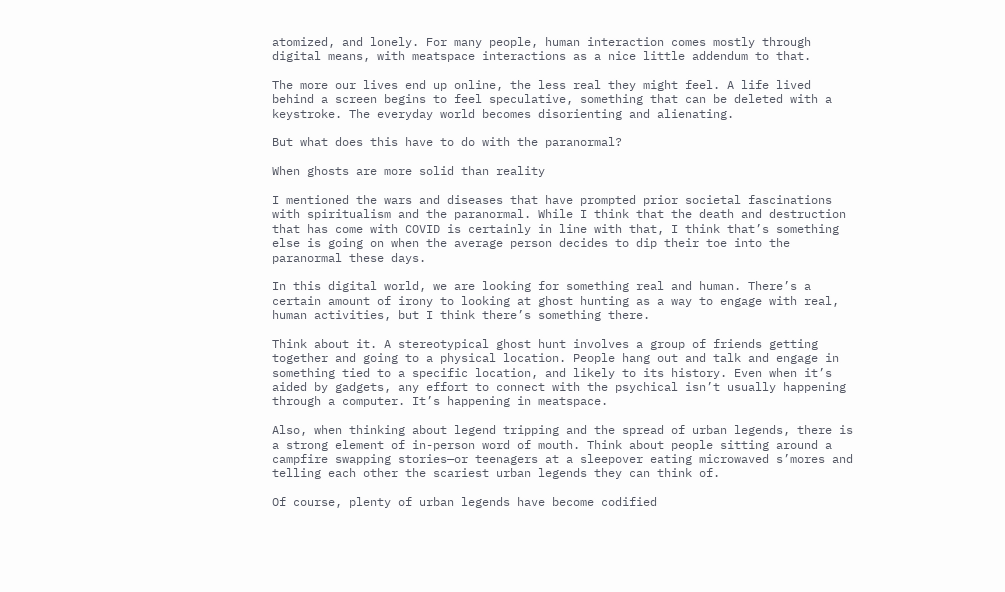atomized, and lonely. For many people, human interaction comes mostly through digital means, with meatspace interactions as a nice little addendum to that.

The more our lives end up online, the less real they might feel. A life lived behind a screen begins to feel speculative, something that can be deleted with a keystroke. The everyday world becomes disorienting and alienating.

But what does this have to do with the paranormal?

When ghosts are more solid than reality

I mentioned the wars and diseases that have prompted prior societal fascinations with spiritualism and the paranormal. While I think that the death and destruction that has come with COVID is certainly in line with that, I think that’s something else is going on when the average person decides to dip their toe into the paranormal these days.

In this digital world, we are looking for something real and human. There’s a certain amount of irony to looking at ghost hunting as a way to engage with real, human activities, but I think there’s something there.

Think about it. A stereotypical ghost hunt involves a group of friends getting together and going to a physical location. People hang out and talk and engage in something tied to a specific location, and likely to its history. Even when it’s aided by gadgets, any effort to connect with the psychical isn’t usually happening through a computer. It’s happening in meatspace.

Also, when thinking about legend tripping and the spread of urban legends, there is a strong element of in-person word of mouth. Think about people sitting around a campfire swapping stories—or teenagers at a sleepover eating microwaved s’mores and telling each other the scariest urban legends they can think of.

Of course, plenty of urban legends have become codified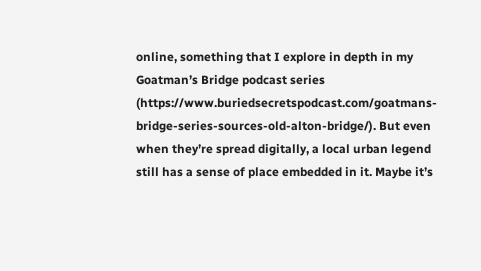online, something that I explore in depth in my Goatman’s Bridge podcast series (https://www.buriedsecretspodcast.com/goatmans-bridge-series-sources-old-alton-bridge/). But even when they’re spread digitally, a local urban legend still has a sense of place embedded in it. Maybe it’s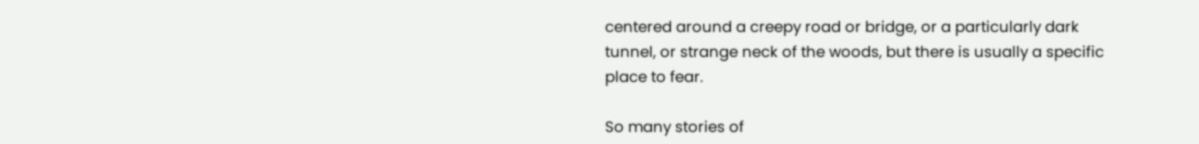centered around a creepy road or bridge, or a particularly dark tunnel, or strange neck of the woods, but there is usually a specific place to fear.

So many stories of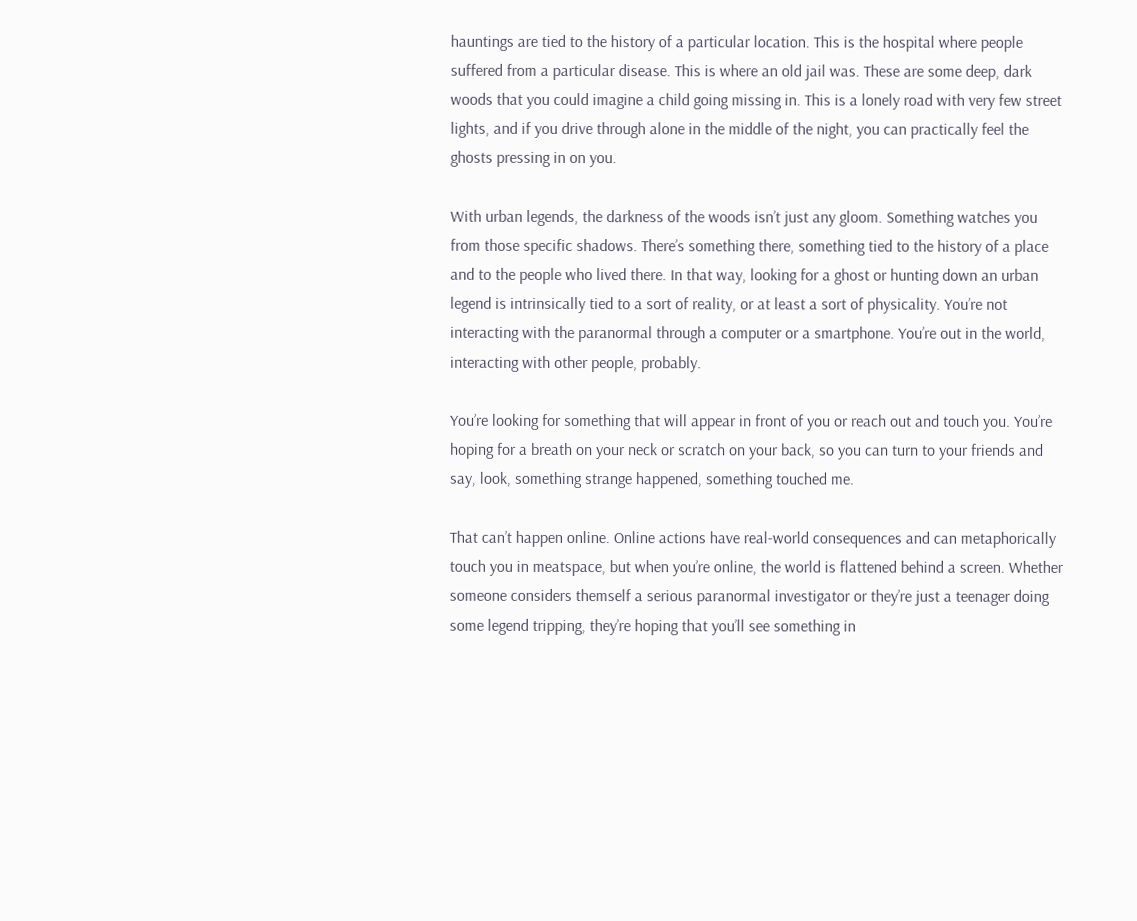hauntings are tied to the history of a particular location. This is the hospital where people suffered from a particular disease. This is where an old jail was. These are some deep, dark woods that you could imagine a child going missing in. This is a lonely road with very few street lights, and if you drive through alone in the middle of the night, you can practically feel the ghosts pressing in on you.

With urban legends, the darkness of the woods isn’t just any gloom. Something watches you from those specific shadows. There’s something there, something tied to the history of a place and to the people who lived there. In that way, looking for a ghost or hunting down an urban legend is intrinsically tied to a sort of reality, or at least a sort of physicality. You’re not interacting with the paranormal through a computer or a smartphone. You’re out in the world, interacting with other people, probably.

You’re looking for something that will appear in front of you or reach out and touch you. You’re hoping for a breath on your neck or scratch on your back, so you can turn to your friends and say, look, something strange happened, something touched me.

That can’t happen online. Online actions have real-world consequences and can metaphorically touch you in meatspace, but when you’re online, the world is flattened behind a screen. Whether someone considers themself a serious paranormal investigator or they’re just a teenager doing some legend tripping, they’re hoping that you’ll see something in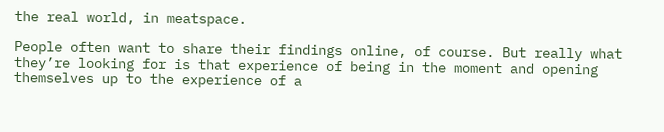the real world, in meatspace.

People often want to share their findings online, of course. But really what they’re looking for is that experience of being in the moment and opening themselves up to the experience of a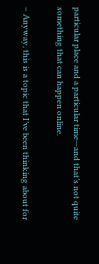particular place and a particular time—and that’s not quite something that can happen online.

– Anyway, this is a topic that I’ve been thinking about for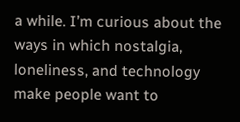a while. I’m curious about the ways in which nostalgia, loneliness, and technology make people want to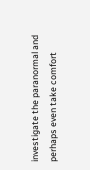investigate the paranormal and perhaps even take comfort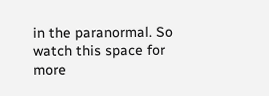in the paranormal. So watch this space for more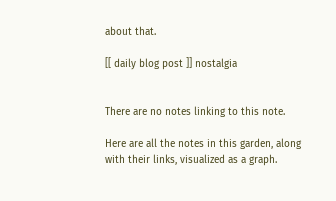about that.

[[ daily blog post ]] nostalgia


There are no notes linking to this note.

Here are all the notes in this garden, along with their links, visualized as a graph.